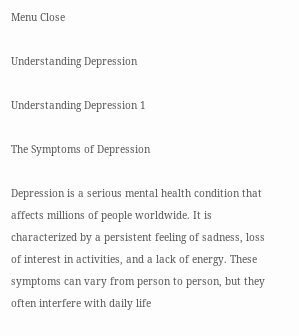Menu Close

Understanding Depression

Understanding Depression 1

The Symptoms of Depression

Depression is a serious mental health condition that affects millions of people worldwide. It is characterized by a persistent feeling of sadness, loss of interest in activities, and a lack of energy. These symptoms can vary from person to person, but they often interfere with daily life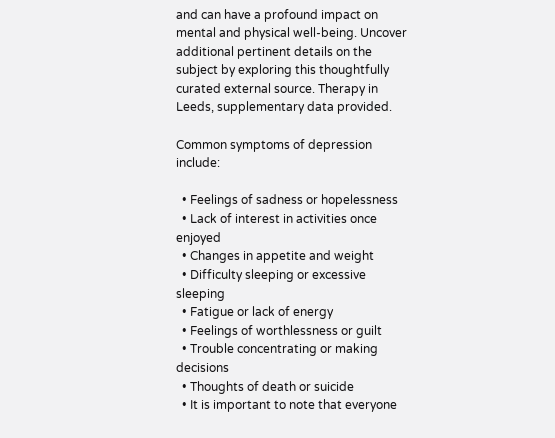and can have a profound impact on mental and physical well-being. Uncover additional pertinent details on the subject by exploring this thoughtfully curated external source. Therapy in Leeds, supplementary data provided.

Common symptoms of depression include:

  • Feelings of sadness or hopelessness
  • Lack of interest in activities once enjoyed
  • Changes in appetite and weight
  • Difficulty sleeping or excessive sleeping
  • Fatigue or lack of energy
  • Feelings of worthlessness or guilt
  • Trouble concentrating or making decisions
  • Thoughts of death or suicide
  • It is important to note that everyone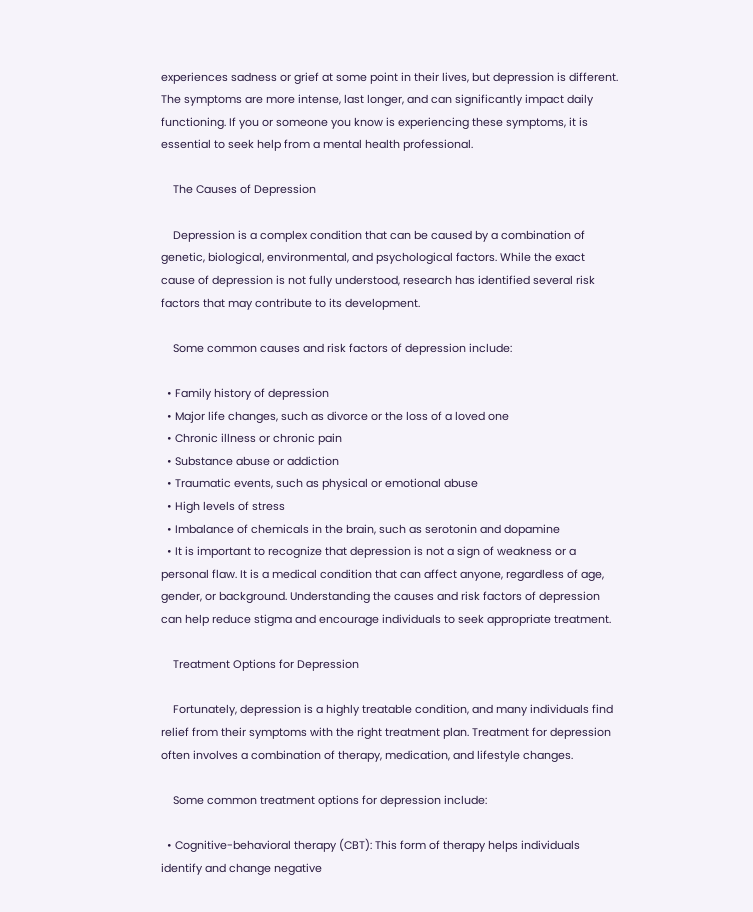experiences sadness or grief at some point in their lives, but depression is different. The symptoms are more intense, last longer, and can significantly impact daily functioning. If you or someone you know is experiencing these symptoms, it is essential to seek help from a mental health professional.

    The Causes of Depression

    Depression is a complex condition that can be caused by a combination of genetic, biological, environmental, and psychological factors. While the exact cause of depression is not fully understood, research has identified several risk factors that may contribute to its development.

    Some common causes and risk factors of depression include:

  • Family history of depression
  • Major life changes, such as divorce or the loss of a loved one
  • Chronic illness or chronic pain
  • Substance abuse or addiction
  • Traumatic events, such as physical or emotional abuse
  • High levels of stress
  • Imbalance of chemicals in the brain, such as serotonin and dopamine
  • It is important to recognize that depression is not a sign of weakness or a personal flaw. It is a medical condition that can affect anyone, regardless of age, gender, or background. Understanding the causes and risk factors of depression can help reduce stigma and encourage individuals to seek appropriate treatment.

    Treatment Options for Depression

    Fortunately, depression is a highly treatable condition, and many individuals find relief from their symptoms with the right treatment plan. Treatment for depression often involves a combination of therapy, medication, and lifestyle changes.

    Some common treatment options for depression include:

  • Cognitive-behavioral therapy (CBT): This form of therapy helps individuals identify and change negative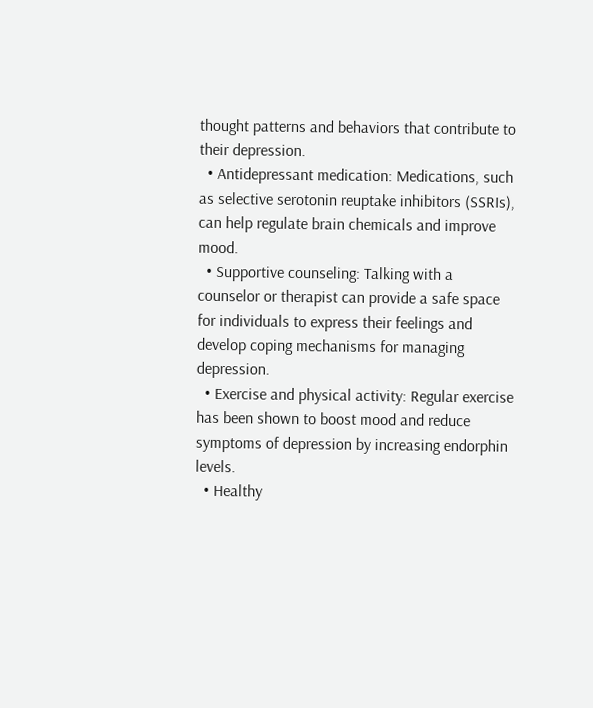thought patterns and behaviors that contribute to their depression.
  • Antidepressant medication: Medications, such as selective serotonin reuptake inhibitors (SSRIs), can help regulate brain chemicals and improve mood.
  • Supportive counseling: Talking with a counselor or therapist can provide a safe space for individuals to express their feelings and develop coping mechanisms for managing depression.
  • Exercise and physical activity: Regular exercise has been shown to boost mood and reduce symptoms of depression by increasing endorphin levels.
  • Healthy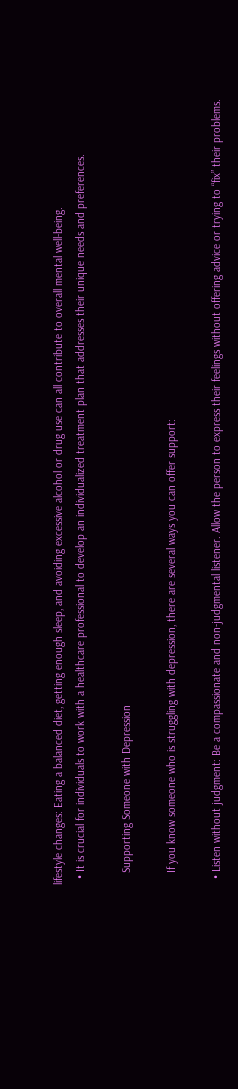lifestyle changes: Eating a balanced diet, getting enough sleep, and avoiding excessive alcohol or drug use can all contribute to overall mental well-being.
  • It is crucial for individuals to work with a healthcare professional to develop an individualized treatment plan that addresses their unique needs and preferences.

    Supporting Someone with Depression

    If you know someone who is struggling with depression, there are several ways you can offer support:

  • Listen without judgment: Be a compassionate and non-judgmental listener. Allow the person to express their feelings without offering advice or trying to “fix” their problems.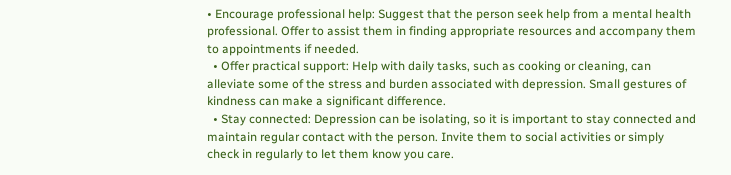• Encourage professional help: Suggest that the person seek help from a mental health professional. Offer to assist them in finding appropriate resources and accompany them to appointments if needed.
  • Offer practical support: Help with daily tasks, such as cooking or cleaning, can alleviate some of the stress and burden associated with depression. Small gestures of kindness can make a significant difference.
  • Stay connected: Depression can be isolating, so it is important to stay connected and maintain regular contact with the person. Invite them to social activities or simply check in regularly to let them know you care.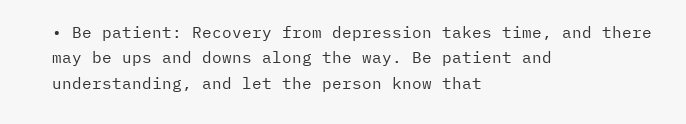• Be patient: Recovery from depression takes time, and there may be ups and downs along the way. Be patient and understanding, and let the person know that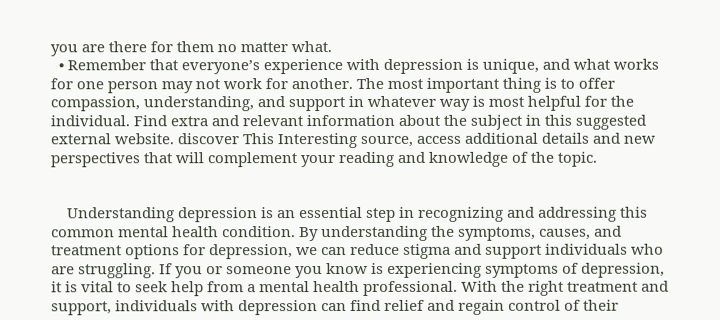you are there for them no matter what.
  • Remember that everyone’s experience with depression is unique, and what works for one person may not work for another. The most important thing is to offer compassion, understanding, and support in whatever way is most helpful for the individual. Find extra and relevant information about the subject in this suggested external website. discover This Interesting source, access additional details and new perspectives that will complement your reading and knowledge of the topic.


    Understanding depression is an essential step in recognizing and addressing this common mental health condition. By understanding the symptoms, causes, and treatment options for depression, we can reduce stigma and support individuals who are struggling. If you or someone you know is experiencing symptoms of depression, it is vital to seek help from a mental health professional. With the right treatment and support, individuals with depression can find relief and regain control of their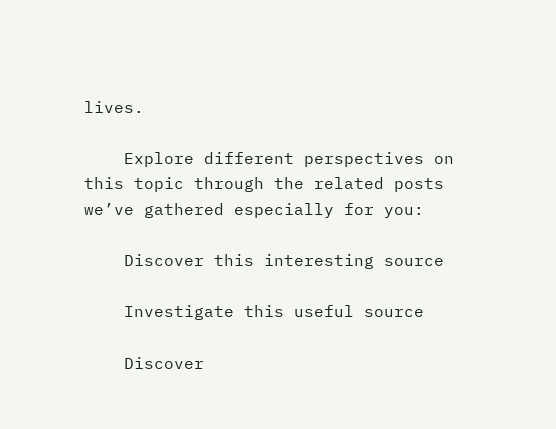lives.

    Explore different perspectives on this topic through the related posts we’ve gathered especially for you:

    Discover this interesting source

    Investigate this useful source

    Discover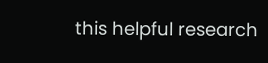this helpful research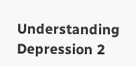Understanding Depression 2